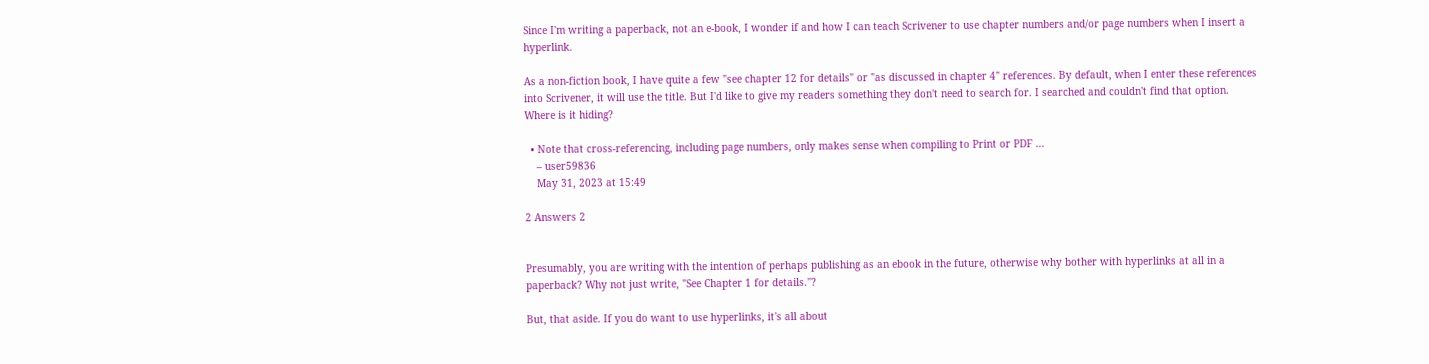Since I'm writing a paperback, not an e-book, I wonder if and how I can teach Scrivener to use chapter numbers and/or page numbers when I insert a hyperlink.

As a non-fiction book, I have quite a few "see chapter 12 for details" or "as discussed in chapter 4" references. By default, when I enter these references into Scrivener, it will use the title. But I'd like to give my readers something they don't need to search for. I searched and couldn't find that option. Where is it hiding?

  • Note that cross-referencing, including page numbers, only makes sense when compiling to Print or PDF ...
    – user59836
    May 31, 2023 at 15:49

2 Answers 2


Presumably, you are writing with the intention of perhaps publishing as an ebook in the future, otherwise why bother with hyperlinks at all in a paperback? Why not just write, "See Chapter 1 for details."?

But, that aside. If you do want to use hyperlinks, it's all about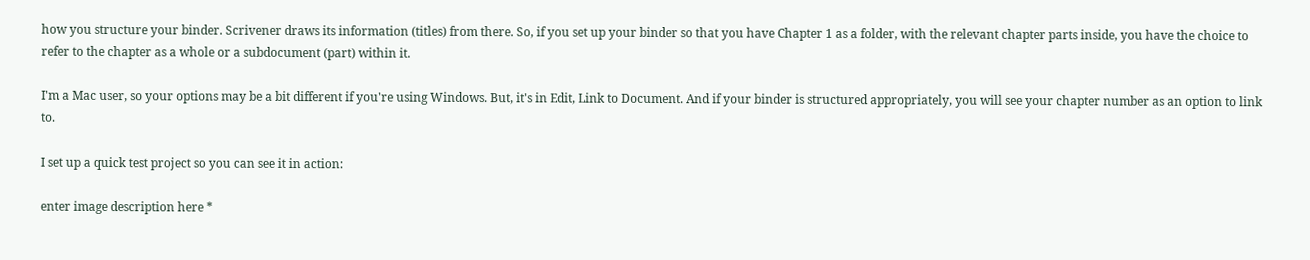how you structure your binder. Scrivener draws its information (titles) from there. So, if you set up your binder so that you have Chapter 1 as a folder, with the relevant chapter parts inside, you have the choice to refer to the chapter as a whole or a subdocument (part) within it.

I'm a Mac user, so your options may be a bit different if you're using Windows. But, it's in Edit, Link to Document. And if your binder is structured appropriately, you will see your chapter number as an option to link to.

I set up a quick test project so you can see it in action:

enter image description here *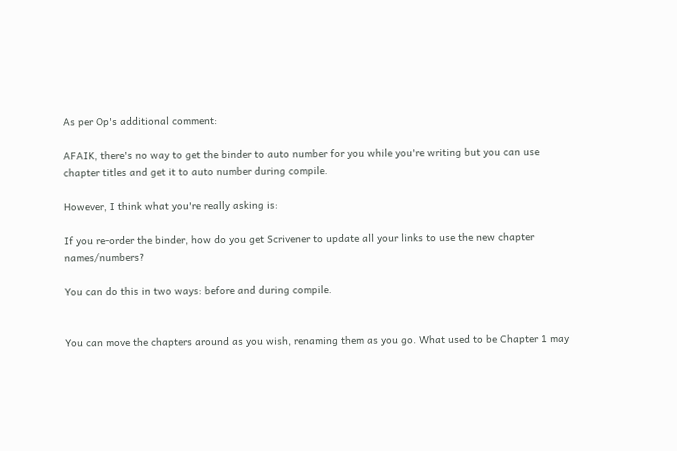As per Op's additional comment:

AFAIK, there's no way to get the binder to auto number for you while you're writing but you can use chapter titles and get it to auto number during compile.

However, I think what you're really asking is:

If you re-order the binder, how do you get Scrivener to update all your links to use the new chapter names/numbers?

You can do this in two ways: before and during compile.


You can move the chapters around as you wish, renaming them as you go. What used to be Chapter 1 may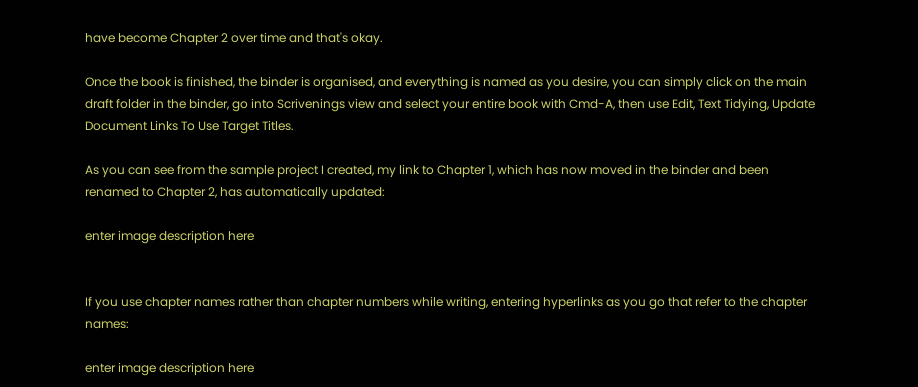have become Chapter 2 over time and that's okay.

Once the book is finished, the binder is organised, and everything is named as you desire, you can simply click on the main draft folder in the binder, go into Scrivenings view and select your entire book with Cmd-A, then use Edit, Text Tidying, Update Document Links To Use Target Titles.

As you can see from the sample project I created, my link to Chapter 1, which has now moved in the binder and been renamed to Chapter 2, has automatically updated:

enter image description here


If you use chapter names rather than chapter numbers while writing, entering hyperlinks as you go that refer to the chapter names:

enter image description here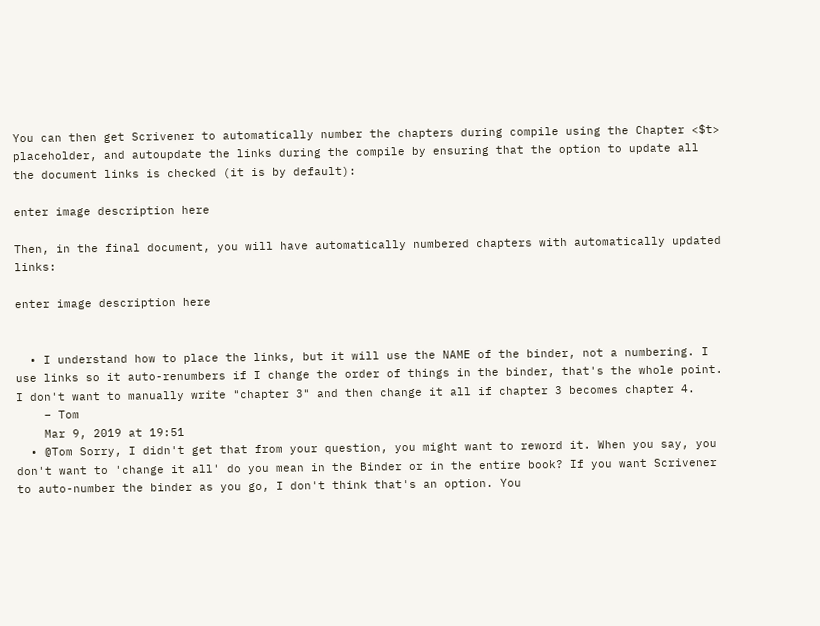You can then get Scrivener to automatically number the chapters during compile using the Chapter <$t> placeholder, and autoupdate the links during the compile by ensuring that the option to update all the document links is checked (it is by default):

enter image description here

Then, in the final document, you will have automatically numbered chapters with automatically updated links:

enter image description here


  • I understand how to place the links, but it will use the NAME of the binder, not a numbering. I use links so it auto-renumbers if I change the order of things in the binder, that's the whole point. I don't want to manually write "chapter 3" and then change it all if chapter 3 becomes chapter 4.
    – Tom
    Mar 9, 2019 at 19:51
  • @Tom Sorry, I didn't get that from your question, you might want to reword it. When you say, you don't want to 'change it all' do you mean in the Binder or in the entire book? If you want Scrivener to auto-number the binder as you go, I don't think that's an option. You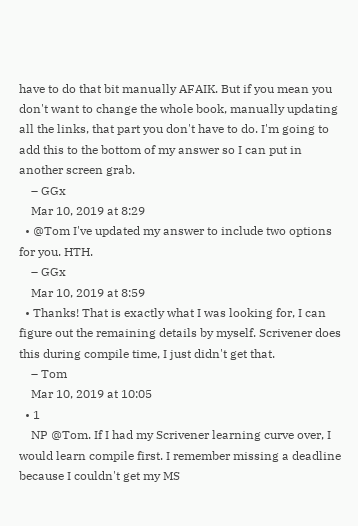have to do that bit manually AFAIK. But if you mean you don't want to change the whole book, manually updating all the links, that part you don't have to do. I'm going to add this to the bottom of my answer so I can put in another screen grab.
    – GGx
    Mar 10, 2019 at 8:29
  • @Tom I've updated my answer to include two options for you. HTH.
    – GGx
    Mar 10, 2019 at 8:59
  • Thanks! That is exactly what I was looking for, I can figure out the remaining details by myself. Scrivener does this during compile time, I just didn't get that.
    – Tom
    Mar 10, 2019 at 10:05
  • 1
    NP @Tom. If I had my Scrivener learning curve over, I would learn compile first. I remember missing a deadline because I couldn't get my MS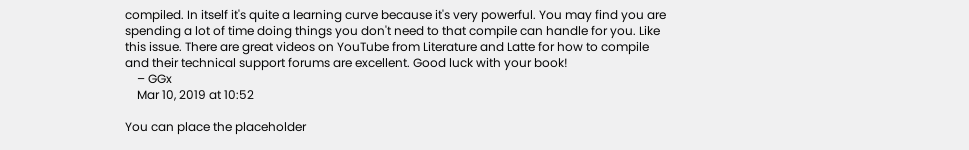compiled. In itself it's quite a learning curve because it's very powerful. You may find you are spending a lot of time doing things you don't need to that compile can handle for you. Like this issue. There are great videos on YouTube from Literature and Latte for how to compile and their technical support forums are excellent. Good luck with your book!
    – GGx
    Mar 10, 2019 at 10:52

You can place the placeholder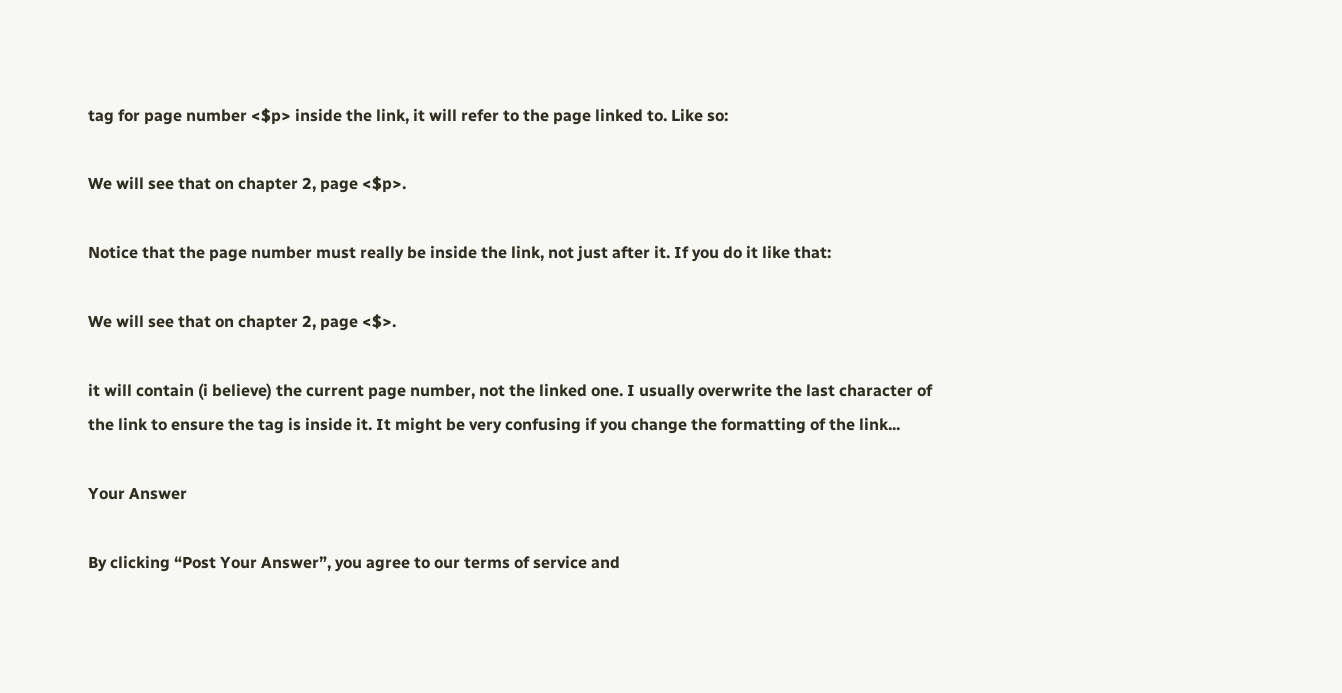tag for page number <$p> inside the link, it will refer to the page linked to. Like so:

We will see that on chapter 2, page <$p>.

Notice that the page number must really be inside the link, not just after it. If you do it like that:

We will see that on chapter 2, page <$>.

it will contain (i believe) the current page number, not the linked one. I usually overwrite the last character of the link to ensure the tag is inside it. It might be very confusing if you change the formatting of the link...

Your Answer

By clicking “Post Your Answer”, you agree to our terms of service and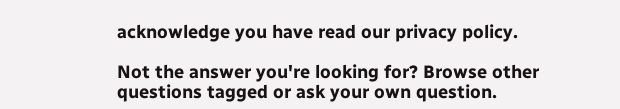acknowledge you have read our privacy policy.

Not the answer you're looking for? Browse other questions tagged or ask your own question.